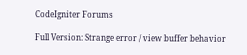CodeIgniter Forums

Full Version: Strange error / view buffer behavior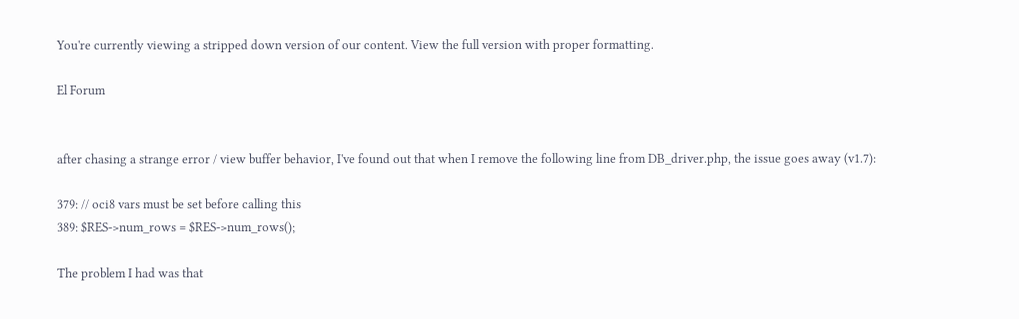You're currently viewing a stripped down version of our content. View the full version with proper formatting.

El Forum


after chasing a strange error / view buffer behavior, I've found out that when I remove the following line from DB_driver.php, the issue goes away (v1.7):

379: // oci8 vars must be set before calling this
389: $RES->num_rows = $RES->num_rows();

The problem I had was that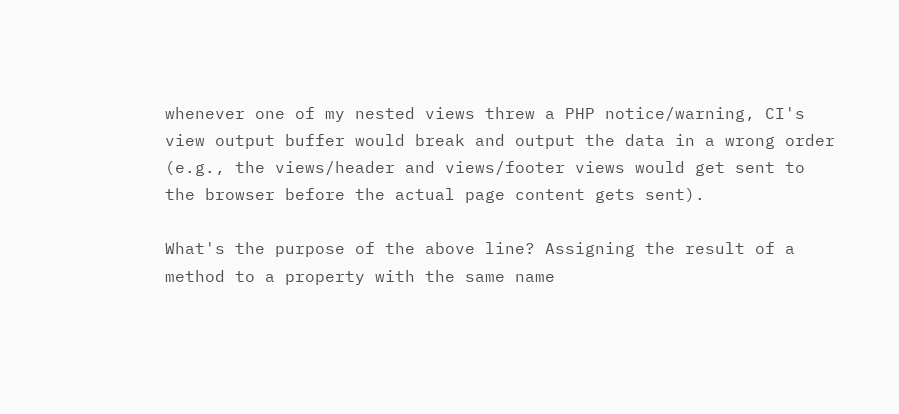whenever one of my nested views threw a PHP notice/warning, CI's view output buffer would break and output the data in a wrong order (e.g., the views/header and views/footer views would get sent to the browser before the actual page content gets sent).

What's the purpose of the above line? Assigning the result of a method to a property with the same name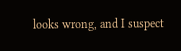looks wrong, and I suspect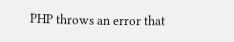PHP throws an error that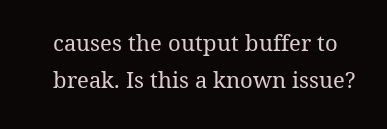causes the output buffer to break. Is this a known issue?